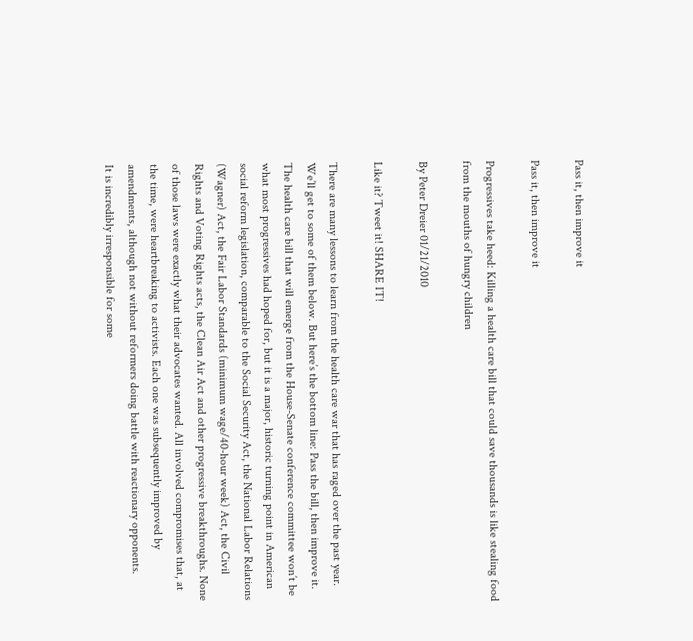Pass it, then improve it

Pass it, then improve it

Progressives take heed: Killing a health care bill that could save thousands is like stealing food from the mouths of hungry children

By Peter Dreier 01/21/2010

Like it? Tweet it! SHARE IT!

There are many lessons to learn from the health care war that has raged over the past year. We’ll get to some of them below. But here’s the bottom line: Pass the bill, then improve it.
The health care bill that will emerge from the House-Senate conference committee won’t be what most progressives had hoped for, but it is a major, historic turning point in American social reform legislation, comparable to the Social Security Act, the National Labor Relations (Wagner) Act, the Fair Labor Standards (minimum wage/40-hour week) Act, the Civil Rights and Voting Rights acts, the Clean Air Act and other progressive breakthroughs. None of those laws were exactly what their advocates wanted. All involved compromises that, at the time, were heartbreaking to activists. Each one was subsequently improved by amendments, although not without reformers doing battle with reactionary opponents.
It is incredibly irresponsible for some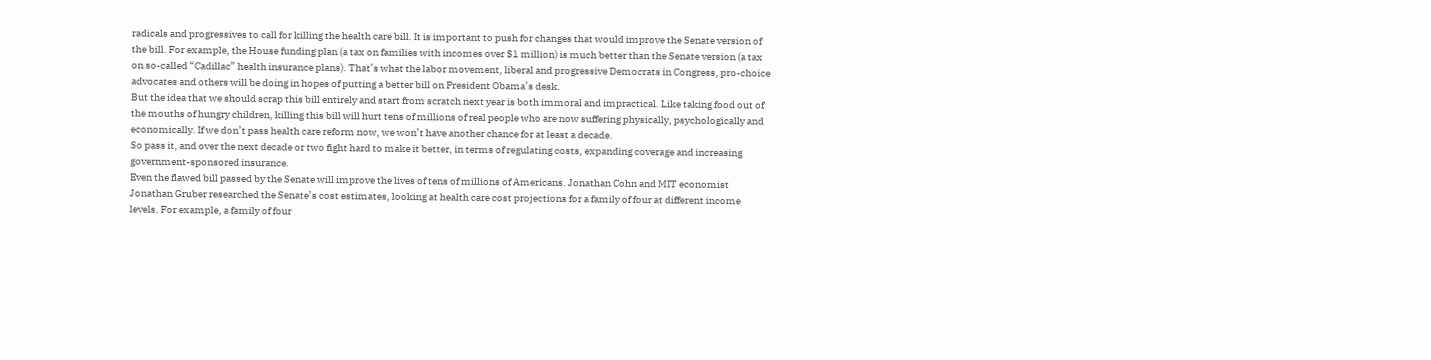radicals and progressives to call for killing the health care bill. It is important to push for changes that would improve the Senate version of the bill. For example, the House funding plan (a tax on families with incomes over $1 million) is much better than the Senate version (a tax on so-called “Cadillac” health insurance plans). That’s what the labor movement, liberal and progressive Democrats in Congress, pro-choice advocates and others will be doing in hopes of putting a better bill on President Obama’s desk.
But the idea that we should scrap this bill entirely and start from scratch next year is both immoral and impractical. Like taking food out of the mouths of hungry children, killing this bill will hurt tens of millions of real people who are now suffering physically, psychologically and economically. If we don’t pass health care reform now, we won’t have another chance for at least a decade.
So pass it, and over the next decade or two fight hard to make it better, in terms of regulating costs, expanding coverage and increasing government-sponsored insurance.
Even the flawed bill passed by the Senate will improve the lives of tens of millions of Americans. Jonathan Cohn and MIT economist Jonathan Gruber researched the Senate’s cost estimates, looking at health care cost projections for a family of four at different income levels. For example, a family of four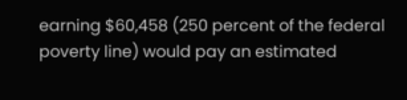earning $60,458 (250 percent of the federal poverty line) would pay an estimated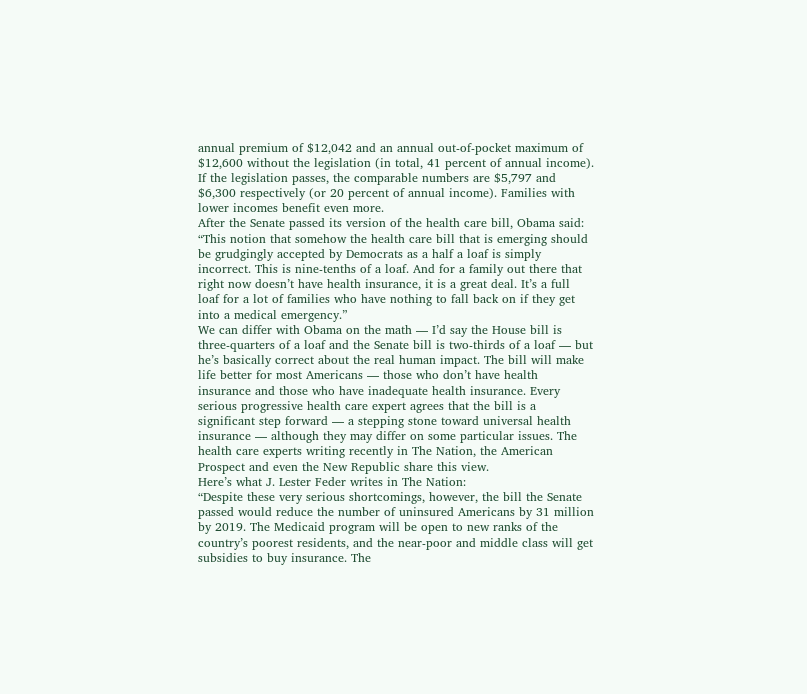annual premium of $12,042 and an annual out-of-pocket maximum of $12,600 without the legislation (in total, 41 percent of annual income). If the legislation passes, the comparable numbers are $5,797 and $6,300 respectively (or 20 percent of annual income). Families with lower incomes benefit even more.
After the Senate passed its version of the health care bill, Obama said: “This notion that somehow the health care bill that is emerging should be grudgingly accepted by Democrats as a half a loaf is simply incorrect. This is nine-tenths of a loaf. And for a family out there that right now doesn’t have health insurance, it is a great deal. It’s a full loaf for a lot of families who have nothing to fall back on if they get into a medical emergency.”
We can differ with Obama on the math — I’d say the House bill is three-quarters of a loaf and the Senate bill is two-thirds of a loaf — but he’s basically correct about the real human impact. The bill will make life better for most Americans — those who don’t have health insurance and those who have inadequate health insurance. Every serious progressive health care expert agrees that the bill is a significant step forward — a stepping stone toward universal health insurance — although they may differ on some particular issues. The health care experts writing recently in The Nation, the American Prospect and even the New Republic share this view.
Here’s what J. Lester Feder writes in The Nation:
“Despite these very serious shortcomings, however, the bill the Senate passed would reduce the number of uninsured Americans by 31 million by 2019. The Medicaid program will be open to new ranks of the country’s poorest residents, and the near-poor and middle class will get subsidies to buy insurance. The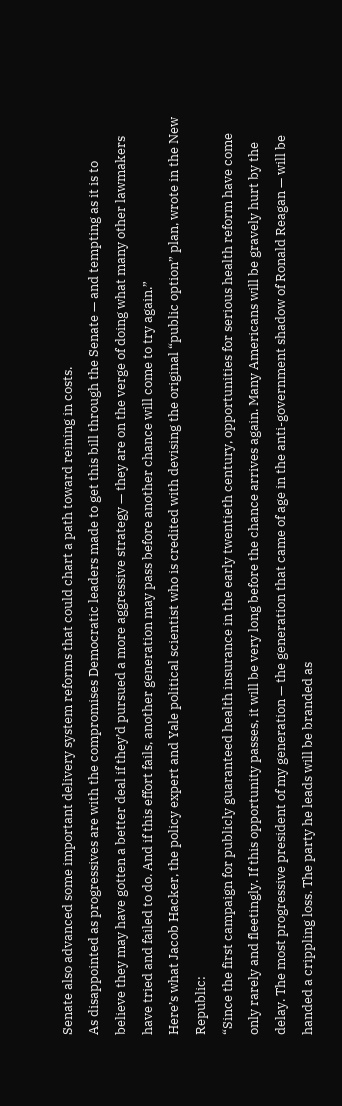Senate also advanced some important delivery system reforms that could chart a path toward reining in costs.
As disappointed as progressives are with the compromises Democratic leaders made to get this bill through the Senate — and tempting as it is to believe they may have gotten a better deal if they’d pursued a more aggressive strategy — they are on the verge of doing what many other lawmakers have tried and failed to do. And if this effort fails, another generation may pass before another chance will come to try again.”
Here’s what Jacob Hacker, the policy expert and Yale political scientist who is credited with devising the original “public option” plan, wrote in the New Republic:
“Since the first campaign for publicly guaranteed health insurance in the early twentieth century, opportunities for serious health reform have come only rarely and fleetingly. If this opportunity passes, it will be very long before the chance arrives again. Many Americans will be gravely hurt by the delay. The most progressive president of my generation — the generation that came of age in the anti-government shadow of Ronald Reagan — will be handed a crippling loss. The party he leads will be branded as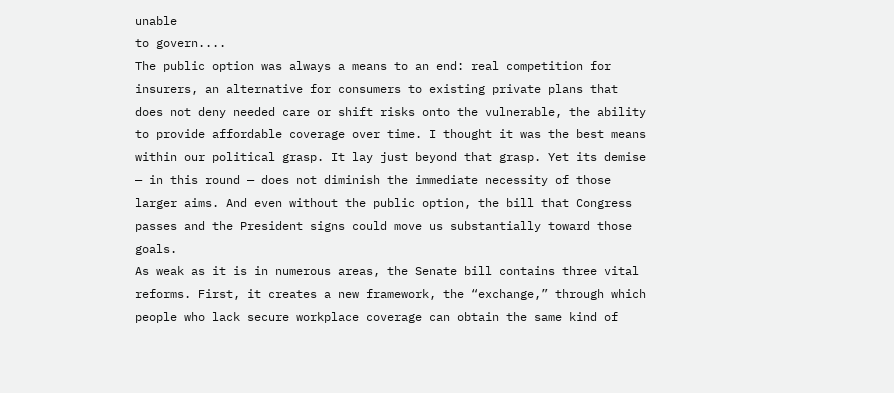unable
to govern....
The public option was always a means to an end: real competition for insurers, an alternative for consumers to existing private plans that does not deny needed care or shift risks onto the vulnerable, the ability to provide affordable coverage over time. I thought it was the best means within our political grasp. It lay just beyond that grasp. Yet its demise — in this round — does not diminish the immediate necessity of those larger aims. And even without the public option, the bill that Congress passes and the President signs could move us substantially toward those goals.
As weak as it is in numerous areas, the Senate bill contains three vital reforms. First, it creates a new framework, the “exchange,” through which people who lack secure workplace coverage can obtain the same kind of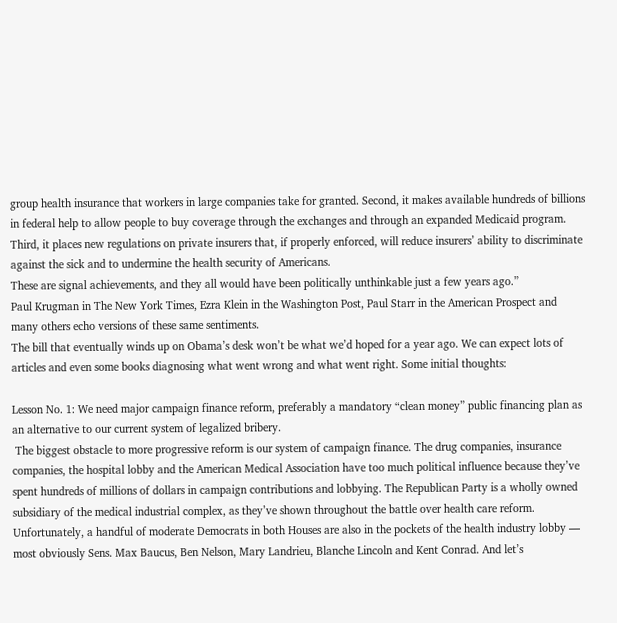group health insurance that workers in large companies take for granted. Second, it makes available hundreds of billions in federal help to allow people to buy coverage through the exchanges and through an expanded Medicaid program. Third, it places new regulations on private insurers that, if properly enforced, will reduce insurers’ ability to discriminate against the sick and to undermine the health security of Americans.
These are signal achievements, and they all would have been politically unthinkable just a few years ago.”
Paul Krugman in The New York Times, Ezra Klein in the Washington Post, Paul Starr in the American Prospect and many others echo versions of these same sentiments.
The bill that eventually winds up on Obama’s desk won’t be what we’d hoped for a year ago. We can expect lots of articles and even some books diagnosing what went wrong and what went right. Some initial thoughts:

Lesson No. 1: We need major campaign finance reform, preferably a mandatory “clean money” public financing plan as an alternative to our current system of legalized bribery.
 The biggest obstacle to more progressive reform is our system of campaign finance. The drug companies, insurance companies, the hospital lobby and the American Medical Association have too much political influence because they’ve spent hundreds of millions of dollars in campaign contributions and lobbying. The Republican Party is a wholly owned subsidiary of the medical industrial complex, as they’ve shown throughout the battle over health care reform. Unfortunately, a handful of moderate Democrats in both Houses are also in the pockets of the health industry lobby — most obviously Sens. Max Baucus, Ben Nelson, Mary Landrieu, Blanche Lincoln and Kent Conrad. And let’s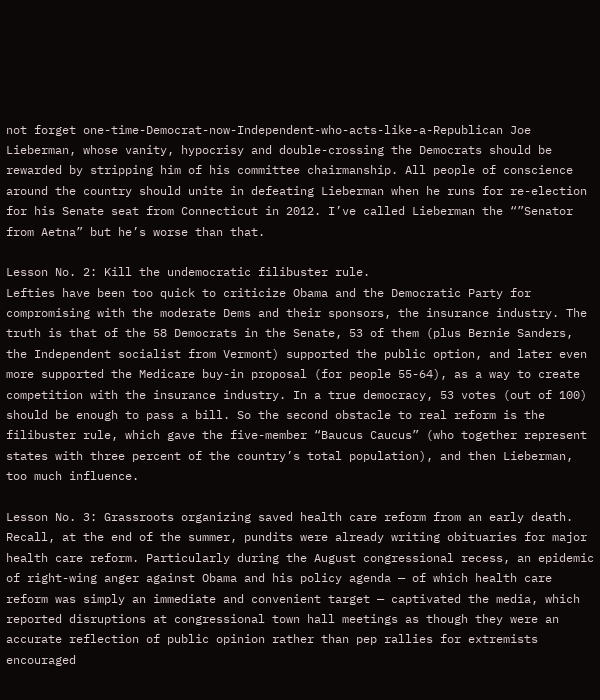not forget one-time-Democrat-now-Independent-who-acts-like-a-Republican Joe Lieberman, whose vanity, hypocrisy and double-crossing the Democrats should be rewarded by stripping him of his committee chairmanship. All people of conscience around the country should unite in defeating Lieberman when he runs for re-election for his Senate seat from Connecticut in 2012. I’ve called Lieberman the “”Senator from Aetna” but he’s worse than that.

Lesson No. 2: Kill the undemocratic filibuster rule.
Lefties have been too quick to criticize Obama and the Democratic Party for compromising with the moderate Dems and their sponsors, the insurance industry. The truth is that of the 58 Democrats in the Senate, 53 of them (plus Bernie Sanders, the Independent socialist from Vermont) supported the public option, and later even more supported the Medicare buy-in proposal (for people 55-64), as a way to create competition with the insurance industry. In a true democracy, 53 votes (out of 100) should be enough to pass a bill. So the second obstacle to real reform is the filibuster rule, which gave the five-member “Baucus Caucus” (who together represent states with three percent of the country’s total population), and then Lieberman, too much influence.

Lesson No. 3: Grassroots organizing saved health care reform from an early death.
Recall, at the end of the summer, pundits were already writing obituaries for major health care reform. Particularly during the August congressional recess, an epidemic of right-wing anger against Obama and his policy agenda — of which health care reform was simply an immediate and convenient target — captivated the media, which reported disruptions at congressional town hall meetings as though they were an accurate reflection of public opinion rather than pep rallies for extremists encouraged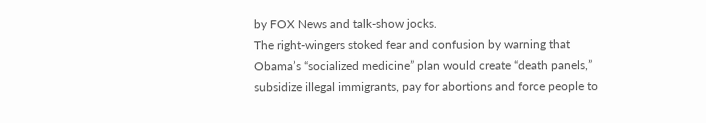by FOX News and talk-show jocks.
The right-wingers stoked fear and confusion by warning that Obama’s “socialized medicine” plan would create “death panels,” subsidize illegal immigrants, pay for abortions and force people to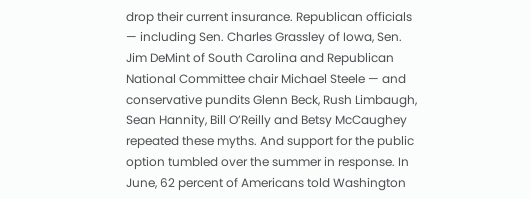drop their current insurance. Republican officials — including Sen. Charles Grassley of Iowa, Sen. Jim DeMint of South Carolina and Republican National Committee chair Michael Steele — and conservative pundits Glenn Beck, Rush Limbaugh, Sean Hannity, Bill O’Reilly and Betsy McCaughey repeated these myths. And support for the public option tumbled over the summer in response. In June, 62 percent of Americans told Washington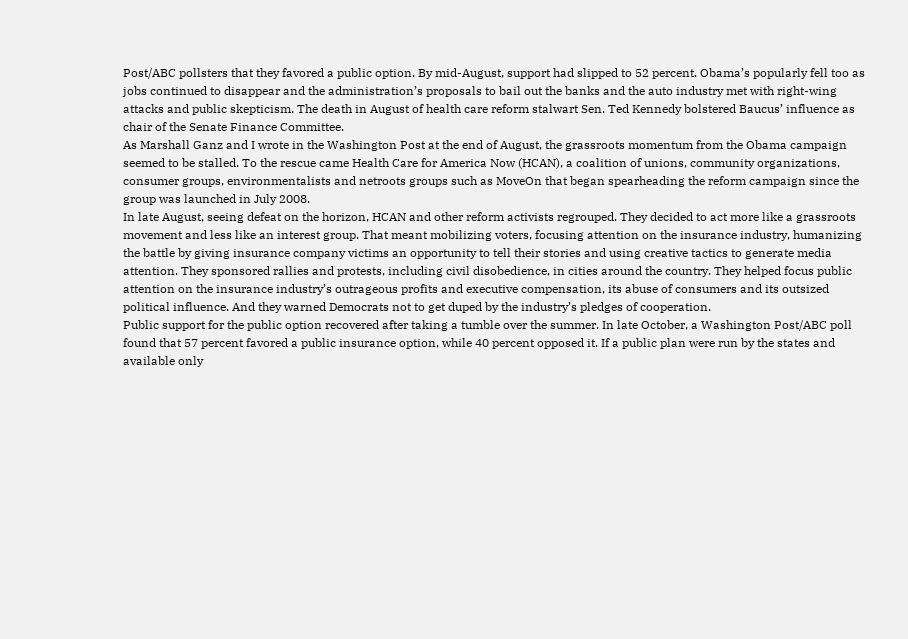Post/ABC pollsters that they favored a public option. By mid-August, support had slipped to 52 percent. Obama’s popularly fell too as jobs continued to disappear and the administration’s proposals to bail out the banks and the auto industry met with right-wing attacks and public skepticism. The death in August of health care reform stalwart Sen. Ted Kennedy bolstered Baucus’ influence as chair of the Senate Finance Committee.
As Marshall Ganz and I wrote in the Washington Post at the end of August, the grassroots momentum from the Obama campaign seemed to be stalled. To the rescue came Health Care for America Now (HCAN), a coalition of unions, community organizations, consumer groups, environmentalists and netroots groups such as MoveOn that began spearheading the reform campaign since the group was launched in July 2008.
In late August, seeing defeat on the horizon, HCAN and other reform activists regrouped. They decided to act more like a grassroots movement and less like an interest group. That meant mobilizing voters, focusing attention on the insurance industry, humanizing the battle by giving insurance company victims an opportunity to tell their stories and using creative tactics to generate media attention. They sponsored rallies and protests, including civil disobedience, in cities around the country. They helped focus public attention on the insurance industry’s outrageous profits and executive compensation, its abuse of consumers and its outsized political influence. And they warned Democrats not to get duped by the industry’s pledges of cooperation.
Public support for the public option recovered after taking a tumble over the summer. In late October, a Washington Post/ABC poll found that 57 percent favored a public insurance option, while 40 percent opposed it. If a public plan were run by the states and available only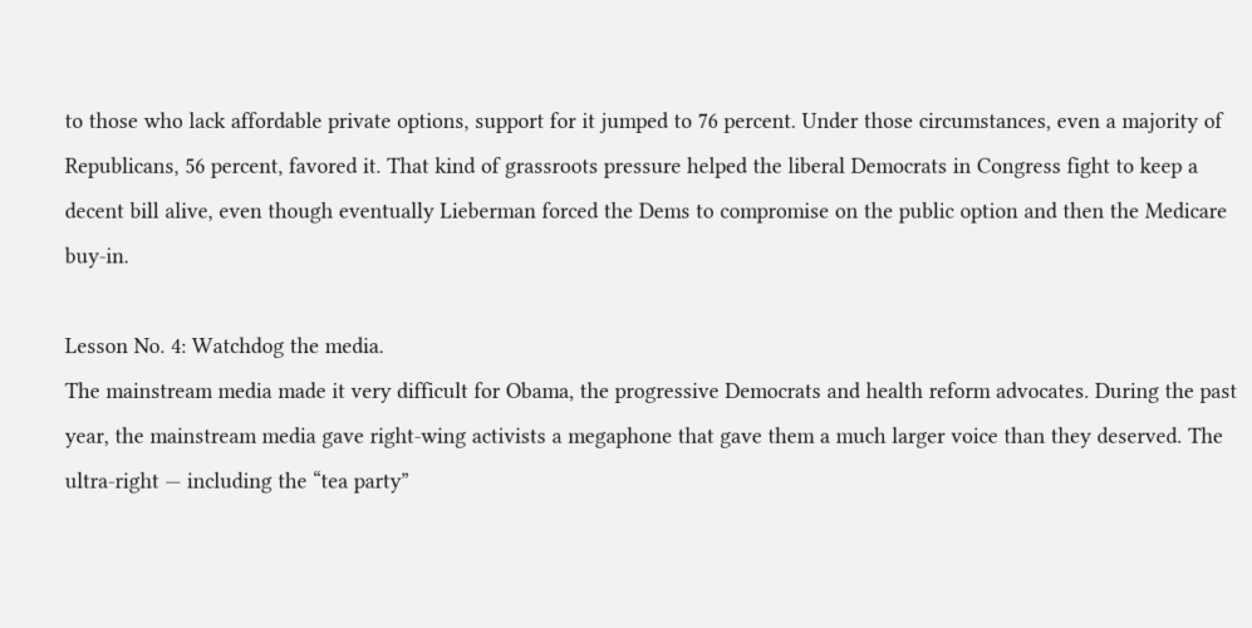to those who lack affordable private options, support for it jumped to 76 percent. Under those circumstances, even a majority of Republicans, 56 percent, favored it. That kind of grassroots pressure helped the liberal Democrats in Congress fight to keep a decent bill alive, even though eventually Lieberman forced the Dems to compromise on the public option and then the Medicare buy-in.

Lesson No. 4: Watchdog the media.
The mainstream media made it very difficult for Obama, the progressive Democrats and health reform advocates. During the past year, the mainstream media gave right-wing activists a megaphone that gave them a much larger voice than they deserved. The ultra-right — including the “tea party”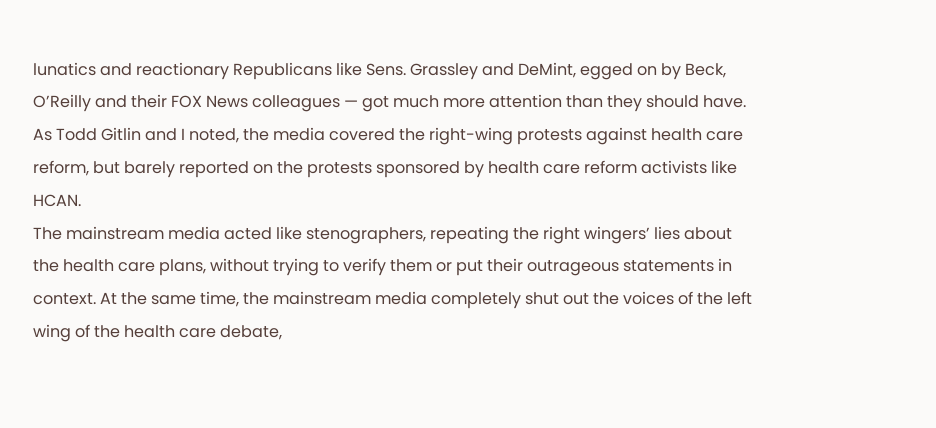lunatics and reactionary Republicans like Sens. Grassley and DeMint, egged on by Beck, O’Reilly and their FOX News colleagues — got much more attention than they should have. As Todd Gitlin and I noted, the media covered the right-wing protests against health care reform, but barely reported on the protests sponsored by health care reform activists like HCAN.
The mainstream media acted like stenographers, repeating the right wingers’ lies about the health care plans, without trying to verify them or put their outrageous statements in context. At the same time, the mainstream media completely shut out the voices of the left wing of the health care debate,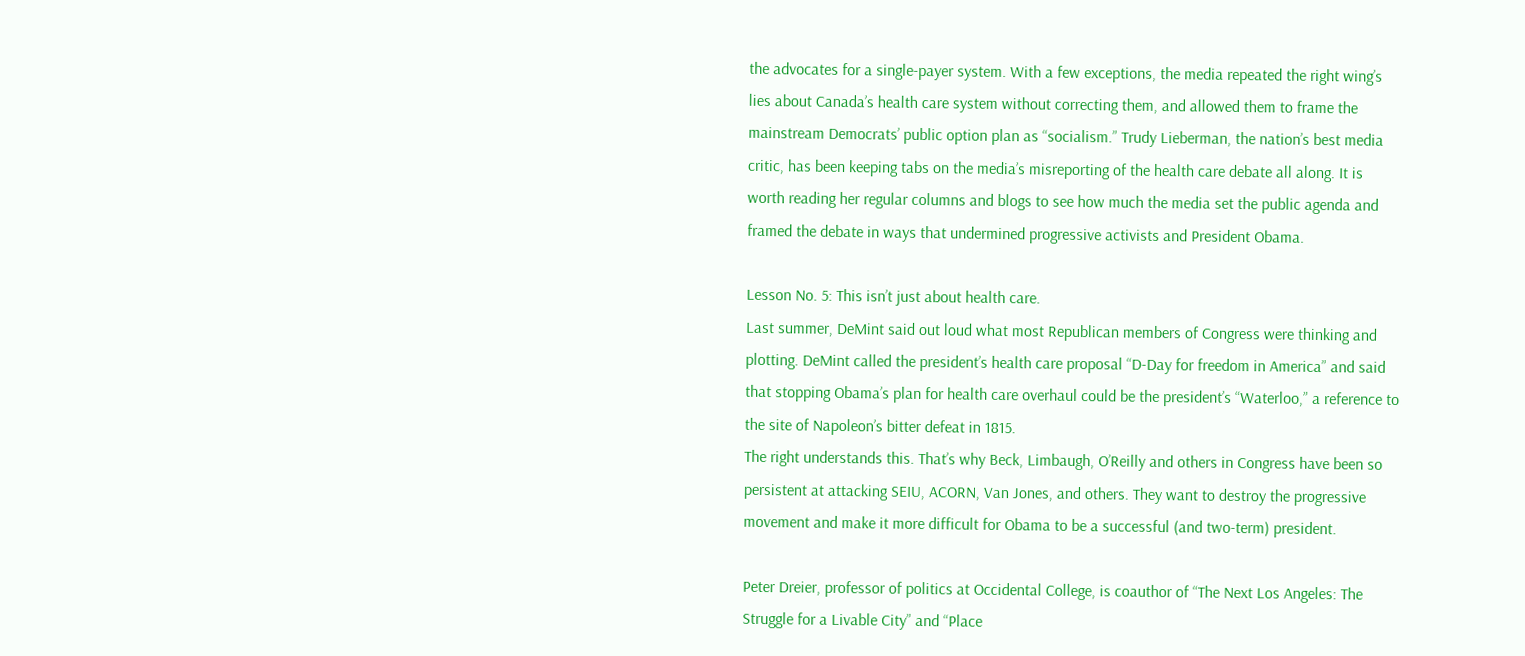the advocates for a single-payer system. With a few exceptions, the media repeated the right wing’s lies about Canada’s health care system without correcting them, and allowed them to frame the mainstream Democrats’ public option plan as “socialism.” Trudy Lieberman, the nation’s best media critic, has been keeping tabs on the media’s misreporting of the health care debate all along. It is worth reading her regular columns and blogs to see how much the media set the public agenda and framed the debate in ways that undermined progressive activists and President Obama.

Lesson No. 5: This isn’t just about health care.
Last summer, DeMint said out loud what most Republican members of Congress were thinking and plotting. DeMint called the president’s health care proposal “D-Day for freedom in America” and said that stopping Obama’s plan for health care overhaul could be the president’s “Waterloo,” a reference to the site of Napoleon’s bitter defeat in 1815.
The right understands this. That’s why Beck, Limbaugh, O’Reilly and others in Congress have been so persistent at attacking SEIU, ACORN, Van Jones, and others. They want to destroy the progressive movement and make it more difficult for Obama to be a successful (and two-term) president.

Peter Dreier, professor of politics at Occidental College, is coauthor of “The Next Los Angeles: The Struggle for a Livable City” and “Place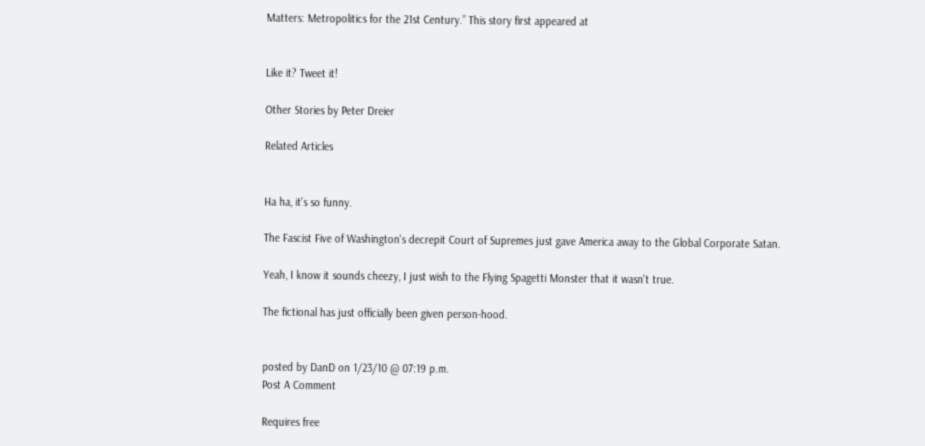Matters: Metropolitics for the 21st Century.” This story first appeared at


Like it? Tweet it!

Other Stories by Peter Dreier

Related Articles


Ha ha, it's so funny.

The Fascist Five of Washington's decrepit Court of Supremes just gave America away to the Global Corporate Satan.

Yeah, I know it sounds cheezy, I just wish to the Flying Spagetti Monster that it wasn't true.

The fictional has just officially been given person-hood.


posted by DanD on 1/23/10 @ 07:19 p.m.
Post A Comment

Requires free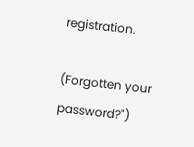registration.

(Forgotten your password?")